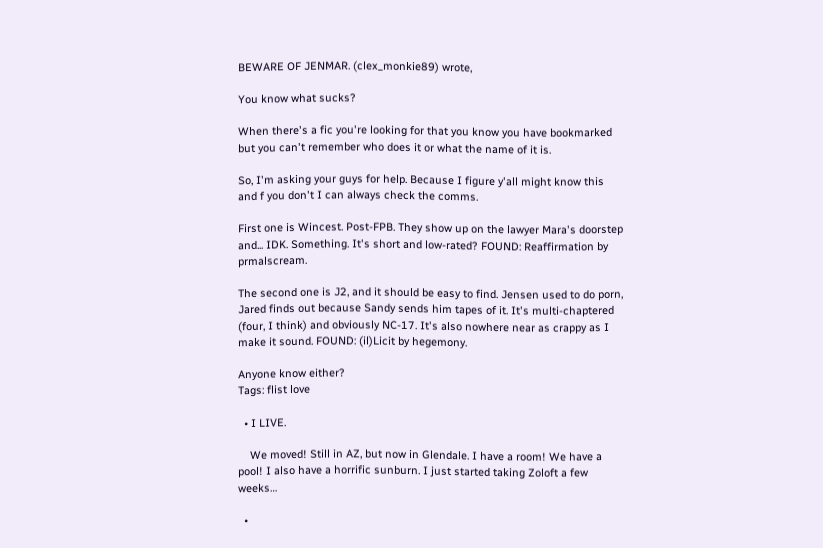BEWARE OF JENMAR. (clex_monkie89) wrote,

You know what sucks?

When there's a fic you're looking for that you know you have bookmarked but you can't remember who does it or what the name of it is.

So, I'm asking your guys for help. Because I figure y'all might know this and f you don't I can always check the comms.

First one is Wincest. Post-FPB. They show up on the lawyer Mara's doorstep and... IDK. Something. It's short and low-rated? FOUND: Reaffirmation by prmalscream.

The second one is J2, and it should be easy to find. Jensen used to do porn, Jared finds out because Sandy sends him tapes of it. It's multi-chaptered (four, I think) and obviously NC-17. It's also nowhere near as crappy as I make it sound. FOUND: (il)Licit by hegemony.

Anyone know either?
Tags: flist love

  • I LIVE.

    We moved! Still in AZ, but now in Glendale. I have a room! We have a pool! I also have a horrific sunburn. I just started taking Zoloft a few weeks…

  •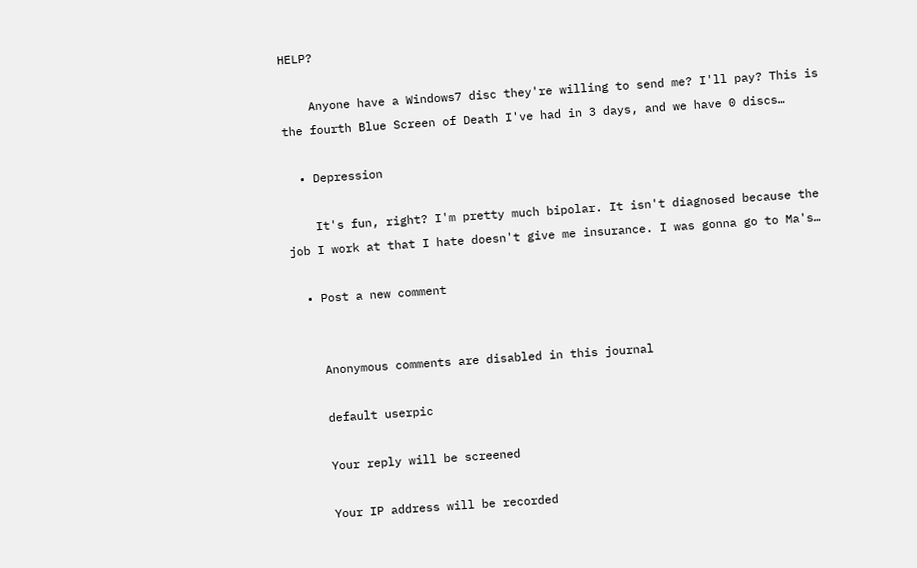HELP?

    Anyone have a Windows7 disc they're willing to send me? I'll pay? This is the fourth Blue Screen of Death I've had in 3 days, and we have 0 discs…

  • Depression

    It's fun, right? I'm pretty much bipolar. It isn't diagnosed because the job I work at that I hate doesn't give me insurance. I was gonna go to Ma's…

  • Post a new comment


    Anonymous comments are disabled in this journal

    default userpic

    Your reply will be screened

    Your IP address will be recorded